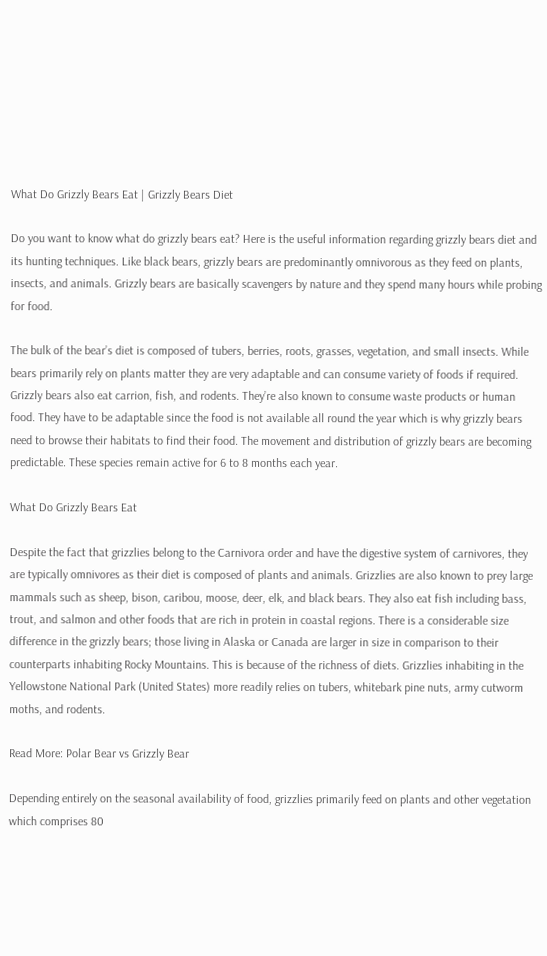What Do Grizzly Bears Eat | Grizzly Bears Diet

Do you want to know what do grizzly bears eat? Here is the useful information regarding grizzly bears diet and its hunting techniques. Like black bears, grizzly bears are predominantly omnivorous as they feed on plants, insects, and animals. Grizzly bears are basically scavengers by nature and they spend many hours while probing for food.

The bulk of the bear’s diet is composed of tubers, berries, roots, grasses, vegetation, and small insects. While bears primarily rely on plants matter they are very adaptable and can consume variety of foods if required. Grizzly bears also eat carrion, fish, and rodents. They’re also known to consume waste products or human food. They have to be adaptable since the food is not available all round the year which is why grizzly bears need to browse their habitats to find their food. The movement and distribution of grizzly bears are becoming predictable. These species remain active for 6 to 8 months each year.

What Do Grizzly Bears Eat

Despite the fact that grizzlies belong to the Carnivora order and have the digestive system of carnivores, they are typically omnivores as their diet is composed of plants and animals. Grizzlies are also known to prey large mammals such as sheep, bison, caribou, moose, deer, elk, and black bears. They also eat fish including bass, trout, and salmon and other foods that are rich in protein in coastal regions. There is a considerable size difference in the grizzly bears; those living in Alaska or Canada are larger in size in comparison to their counterparts inhabiting Rocky Mountains. This is because of the richness of diets. Grizzlies inhabiting in the Yellowstone National Park (United States) more readily relies on tubers, whitebark pine nuts, army cutworm moths, and rodents.

Read More: Polar Bear vs Grizzly Bear

Depending entirely on the seasonal availability of food, grizzlies primarily feed on plants and other vegetation which comprises 80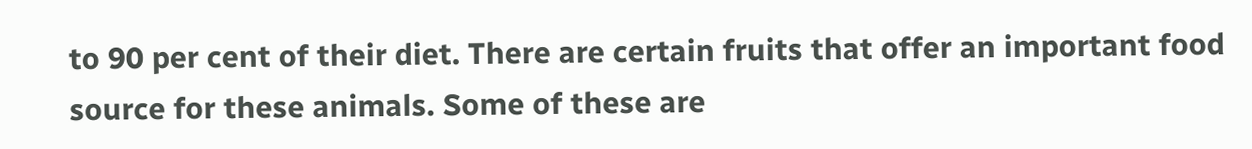to 90 per cent of their diet. There are certain fruits that offer an important food source for these animals. Some of these are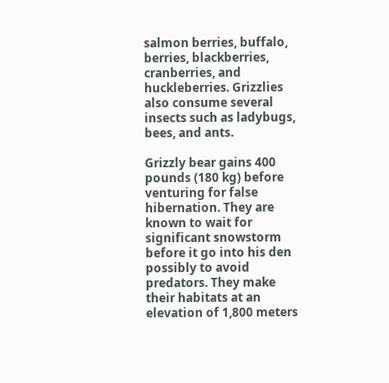salmon berries, buffalo, berries, blackberries, cranberries, and huckleberries. Grizzlies also consume several insects such as ladybugs, bees, and ants.

Grizzly bear gains 400 pounds (180 kg) before venturing for false hibernation. They are known to wait for significant snowstorm before it go into his den possibly to avoid predators. They make their habitats at an elevation of 1,800 meters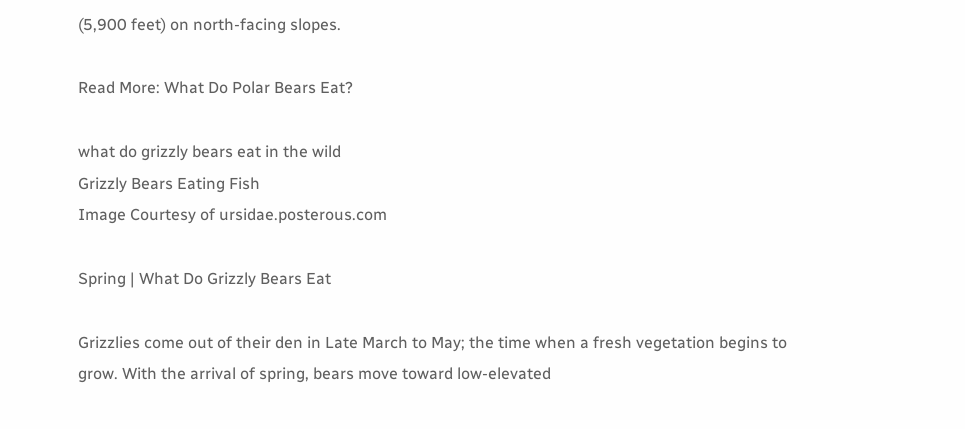(5,900 feet) on north-facing slopes.

Read More: What Do Polar Bears Eat?

what do grizzly bears eat in the wild
Grizzly Bears Eating Fish
Image Courtesy of ursidae.posterous.com

Spring | What Do Grizzly Bears Eat

Grizzlies come out of their den in Late March to May; the time when a fresh vegetation begins to grow. With the arrival of spring, bears move toward low-elevated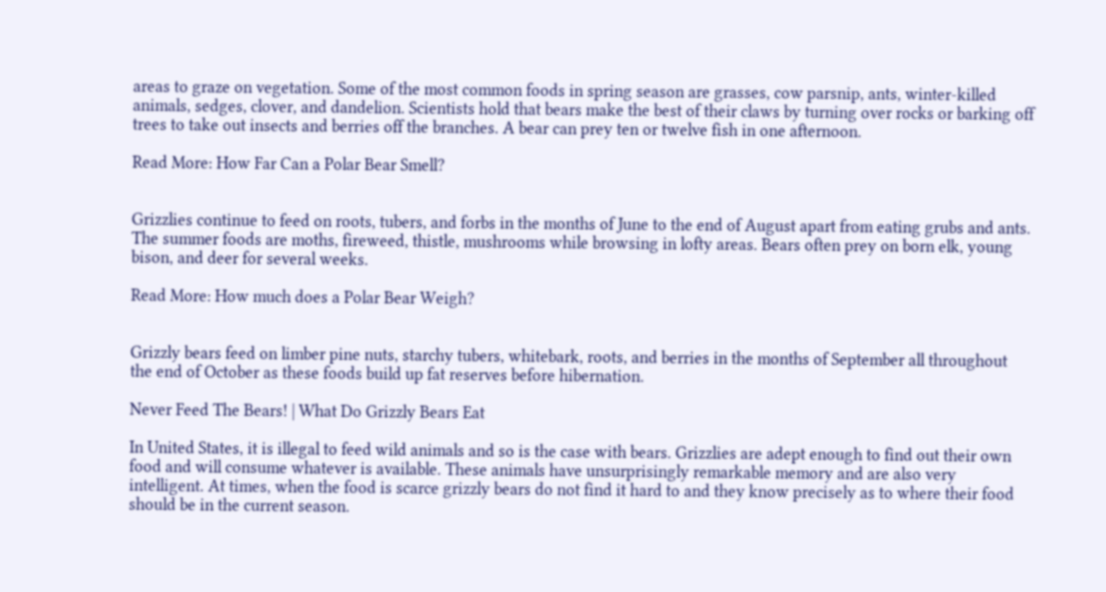areas to graze on vegetation. Some of the most common foods in spring season are grasses, cow parsnip, ants, winter-killed animals, sedges, clover, and dandelion. Scientists hold that bears make the best of their claws by turning over rocks or barking off trees to take out insects and berries off the branches. A bear can prey ten or twelve fish in one afternoon.

Read More: How Far Can a Polar Bear Smell?


Grizzlies continue to feed on roots, tubers, and forbs in the months of June to the end of August apart from eating grubs and ants. The summer foods are moths, fireweed, thistle, mushrooms while browsing in lofty areas. Bears often prey on born elk, young bison, and deer for several weeks.

Read More: How much does a Polar Bear Weigh?


Grizzly bears feed on limber pine nuts, starchy tubers, whitebark, roots, and berries in the months of September all throughout the end of October as these foods build up fat reserves before hibernation.

Never Feed The Bears! | What Do Grizzly Bears Eat

In United States, it is illegal to feed wild animals and so is the case with bears. Grizzlies are adept enough to find out their own food and will consume whatever is available. These animals have unsurprisingly remarkable memory and are also very intelligent. At times, when the food is scarce grizzly bears do not find it hard to and they know precisely as to where their food should be in the current season.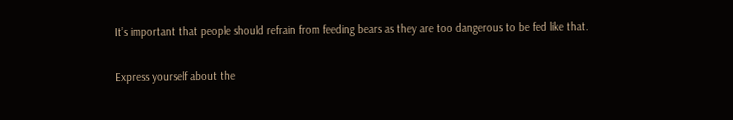It’s important that people should refrain from feeding bears as they are too dangerous to be fed like that.

Express yourself about the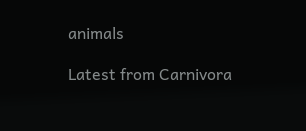animals

Latest from Carnivora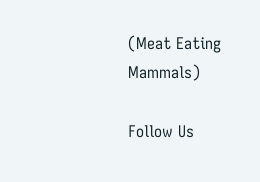(Meat Eating Mammals)

Follow Us